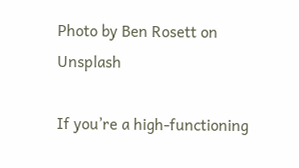Photo by Ben Rosett on Unsplash

If you’re a high-functioning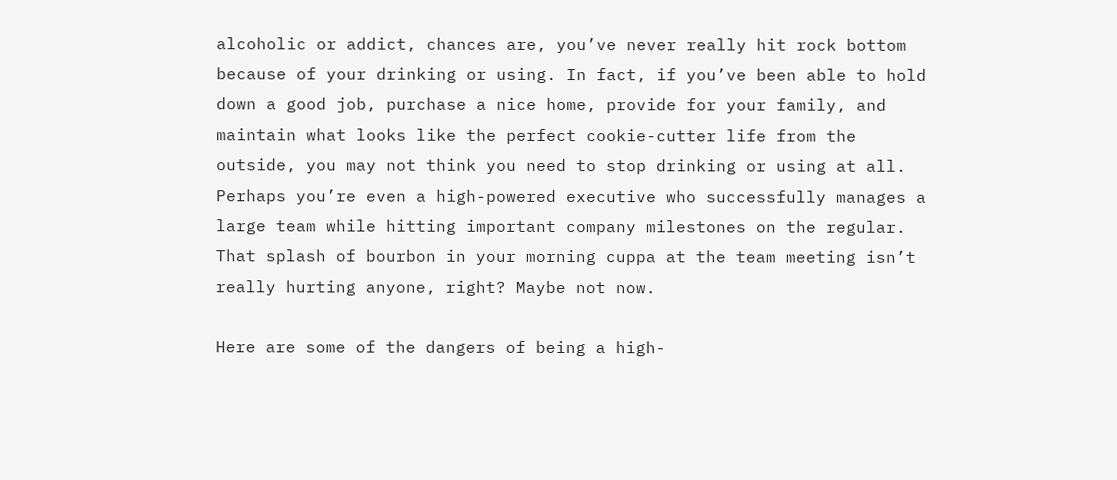alcoholic or addict, chances are, you’ve never really hit rock bottom because of your drinking or using. In fact, if you’ve been able to hold down a good job, purchase a nice home, provide for your family, and maintain what looks like the perfect cookie-cutter life from the outside, you may not think you need to stop drinking or using at all. Perhaps you’re even a high-powered executive who successfully manages a large team while hitting important company milestones on the regular. That splash of bourbon in your morning cuppa at the team meeting isn’t really hurting anyone, right? Maybe not now.

Here are some of the dangers of being a high-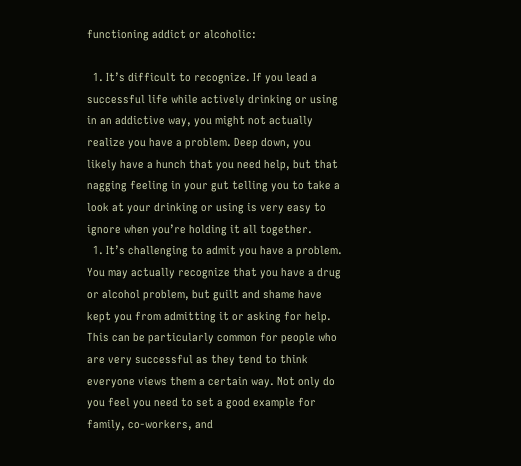functioning addict or alcoholic:

  1. It’s difficult to recognize. If you lead a successful life while actively drinking or using in an addictive way, you might not actually realize you have a problem. Deep down, you likely have a hunch that you need help, but that nagging feeling in your gut telling you to take a look at your drinking or using is very easy to ignore when you’re holding it all together.
  1. It’s challenging to admit you have a problem. You may actually recognize that you have a drug or alcohol problem, but guilt and shame have kept you from admitting it or asking for help. This can be particularly common for people who are very successful as they tend to think everyone views them a certain way. Not only do you feel you need to set a good example for family, co-workers, and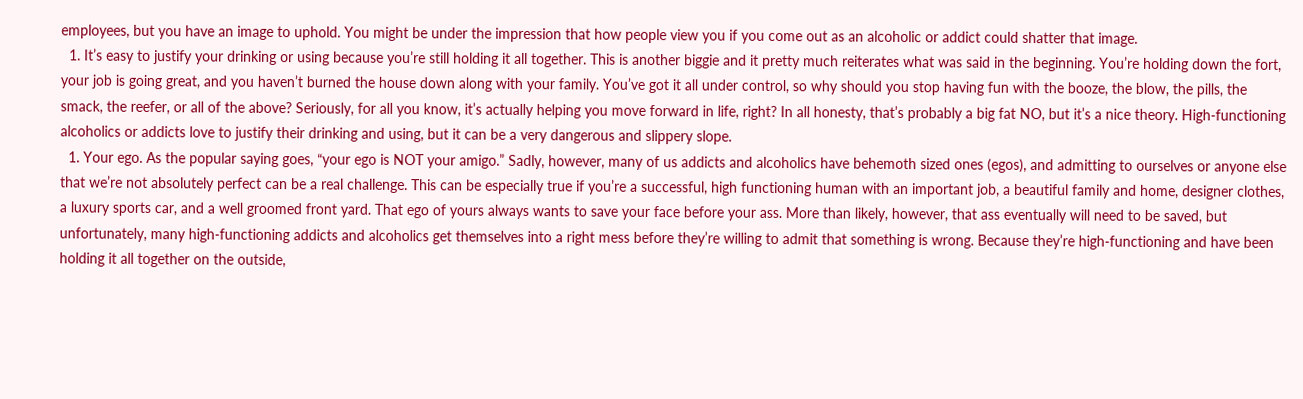employees, but you have an image to uphold. You might be under the impression that how people view you if you come out as an alcoholic or addict could shatter that image.
  1. It’s easy to justify your drinking or using because you’re still holding it all together. This is another biggie and it pretty much reiterates what was said in the beginning. You’re holding down the fort, your job is going great, and you haven’t burned the house down along with your family. You’ve got it all under control, so why should you stop having fun with the booze, the blow, the pills, the smack, the reefer, or all of the above? Seriously, for all you know, it’s actually helping you move forward in life, right? In all honesty, that’s probably a big fat NO, but it’s a nice theory. High-functioning alcoholics or addicts love to justify their drinking and using, but it can be a very dangerous and slippery slope.
  1. Your ego. As the popular saying goes, “your ego is NOT your amigo.” Sadly, however, many of us addicts and alcoholics have behemoth sized ones (egos), and admitting to ourselves or anyone else that we’re not absolutely perfect can be a real challenge. This can be especially true if you’re a successful, high functioning human with an important job, a beautiful family and home, designer clothes, a luxury sports car, and a well groomed front yard. That ego of yours always wants to save your face before your ass. More than likely, however, that ass eventually will need to be saved, but unfortunately, many high-functioning addicts and alcoholics get themselves into a right mess before they’re willing to admit that something is wrong. Because they’re high-functioning and have been holding it all together on the outside,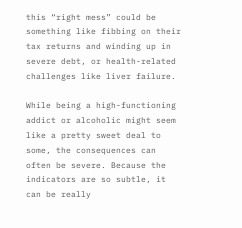this “right mess” could be something like fibbing on their tax returns and winding up in severe debt, or health-related challenges like liver failure.

While being a high-functioning addict or alcoholic might seem like a pretty sweet deal to some, the consequences can often be severe. Because the indicators are so subtle, it can be really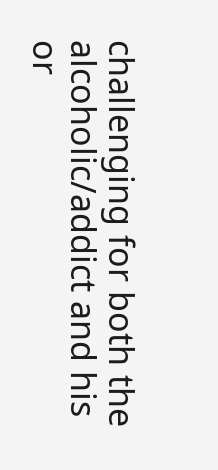challenging for both the alcoholic/addict and his or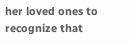her loved ones to recognize that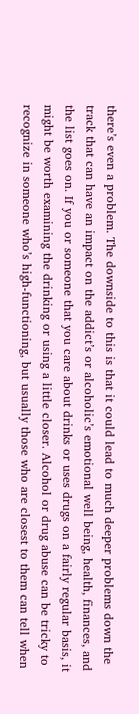there’s even a problem. The downside to this is that it could lead to much deeper problems down the track that can have an impact on the addict’s or alcoholic’s emotional well being, health, finances, and the list goes on. If you or someone that you care about drinks or uses drugs on a fairly regular basis, it might be worth examining the drinking or using a little closer. Alcohol or drug abuse can be tricky to recognize in someone who’s high-functioning, but usually those who are closest to them can tell when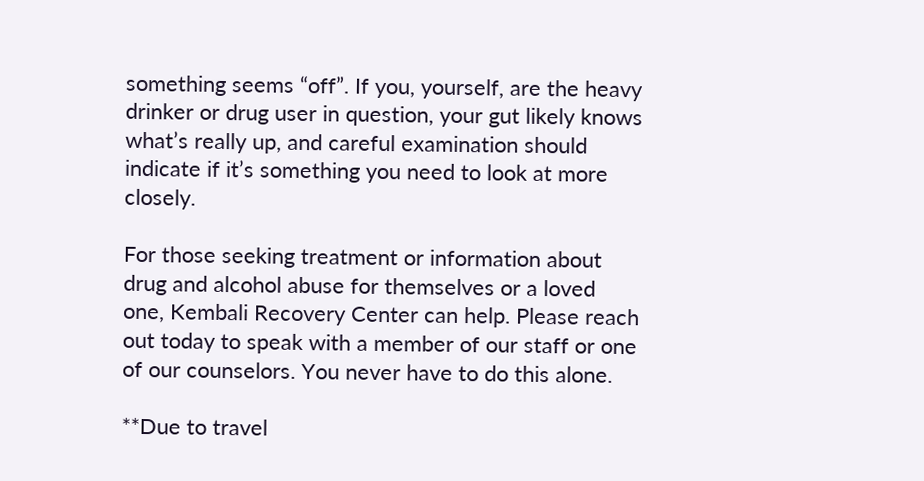something seems “off”. If you, yourself, are the heavy drinker or drug user in question, your gut likely knows what’s really up, and careful examination should indicate if it’s something you need to look at more closely.

For those seeking treatment or information about drug and alcohol abuse for themselves or a loved one, Kembali Recovery Center can help. Please reach out today to speak with a member of our staff or one of our counselors. You never have to do this alone.

**Due to travel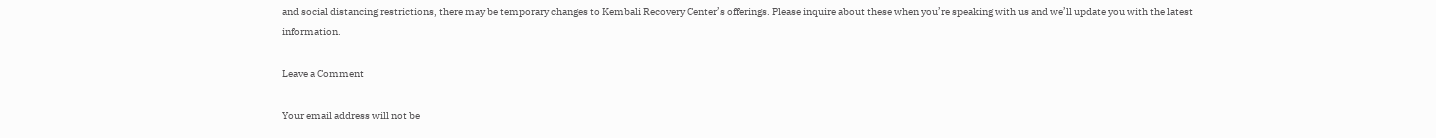and social distancing restrictions, there may be temporary changes to Kembali Recovery Center’s offerings. Please inquire about these when you’re speaking with us and we’ll update you with the latest information.

Leave a Comment

Your email address will not be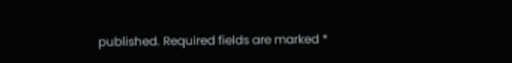published. Required fields are marked *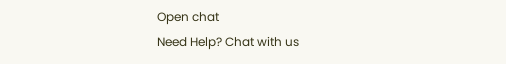Open chat
Need Help? Chat with us